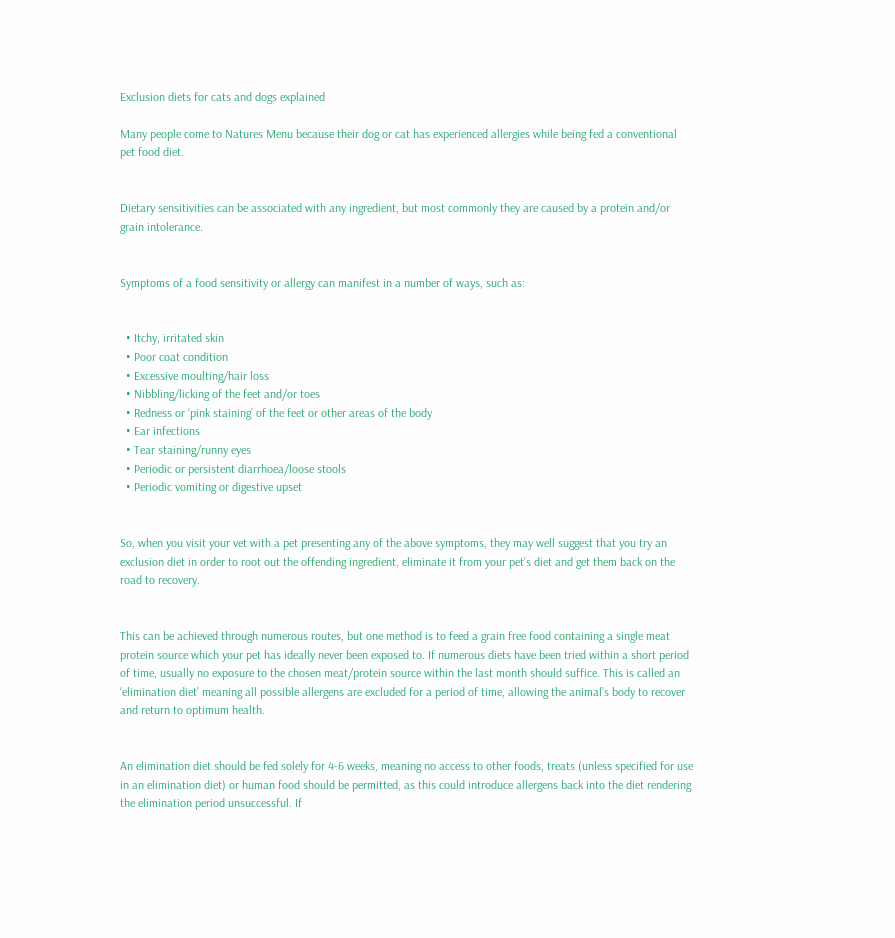Exclusion diets for cats and dogs explained

Many people come to Natures Menu because their dog or cat has experienced allergies while being fed a conventional pet food diet.


Dietary sensitivities can be associated with any ingredient, but most commonly they are caused by a protein and/or grain intolerance.


Symptoms of a food sensitivity or allergy can manifest in a number of ways, such as:


  • Itchy, irritated skin
  • Poor coat condition
  • Excessive moulting/hair loss
  • Nibbling/licking of the feet and/or toes
  • Redness or ‘pink staining’ of the feet or other areas of the body
  • Ear infections
  • Tear staining/runny eyes
  • Periodic or persistent diarrhoea/loose stools
  • Periodic vomiting or digestive upset


So, when you visit your vet with a pet presenting any of the above symptoms, they may well suggest that you try an exclusion diet in order to root out the offending ingredient, eliminate it from your pet’s diet and get them back on the road to recovery.


This can be achieved through numerous routes, but one method is to feed a grain free food containing a single meat protein source which your pet has ideally never been exposed to. If numerous diets have been tried within a short period of time, usually no exposure to the chosen meat/protein source within the last month should suffice. This is called an ‘elimination diet’ meaning all possible allergens are excluded for a period of time, allowing the animal’s body to recover and return to optimum health.


An elimination diet should be fed solely for 4-6 weeks, meaning no access to other foods, treats (unless specified for use in an elimination diet) or human food should be permitted, as this could introduce allergens back into the diet rendering the elimination period unsuccessful. If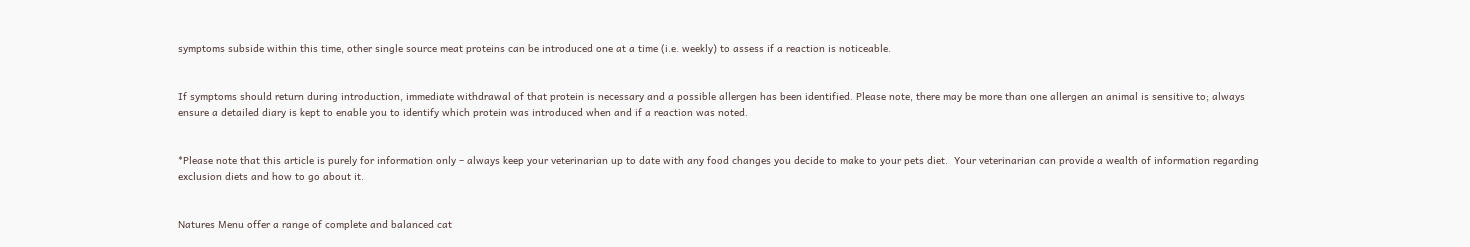symptoms subside within this time, other single source meat proteins can be introduced one at a time (i.e. weekly) to assess if a reaction is noticeable.


If symptoms should return during introduction, immediate withdrawal of that protein is necessary and a possible allergen has been identified. Please note, there may be more than one allergen an animal is sensitive to; always ensure a detailed diary is kept to enable you to identify which protein was introduced when and if a reaction was noted.


*Please note that this article is purely for information only – always keep your veterinarian up to date with any food changes you decide to make to your pets diet.  Your veterinarian can provide a wealth of information regarding exclusion diets and how to go about it.


Natures Menu offer a range of complete and balanced cat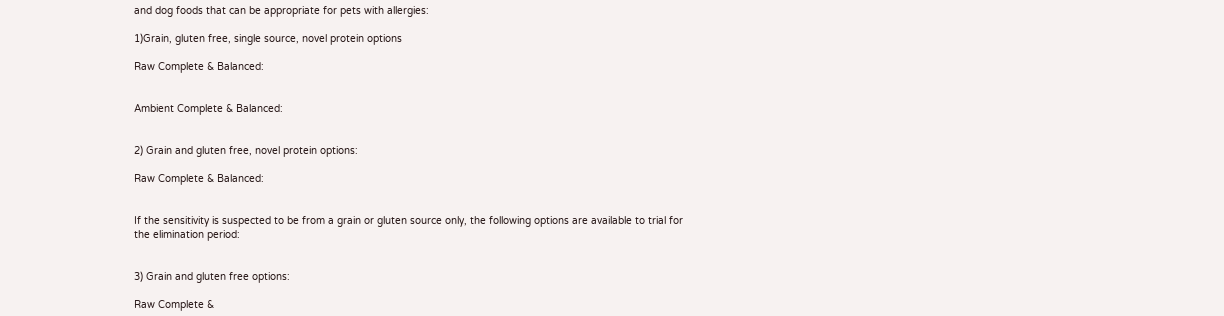and dog foods that can be appropriate for pets with allergies:

1)Grain, gluten free, single source, novel protein options

Raw Complete & Balanced:


Ambient Complete & Balanced:


2) Grain and gluten free, novel protein options:

Raw Complete & Balanced:


If the sensitivity is suspected to be from a grain or gluten source only, the following options are available to trial for the elimination period:


3) Grain and gluten free options:

Raw Complete &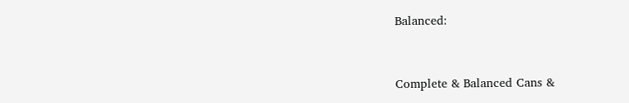Balanced:


Complete & Balanced Cans &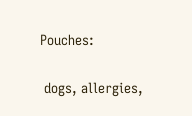Pouches:

 dogs, allergies,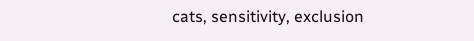cats, sensitivity, exclusion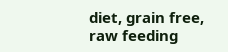diet, grain free, raw feeding